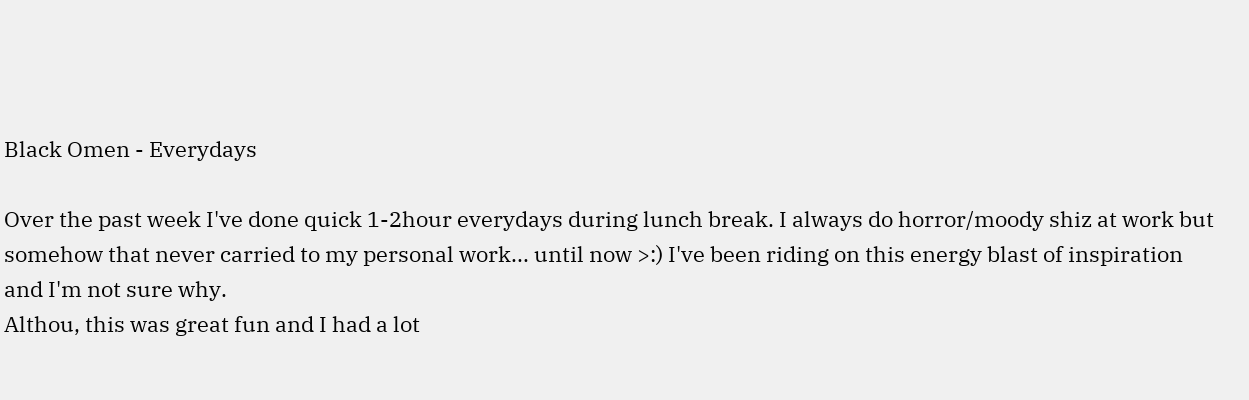Black Omen - Everydays

Over the past week I've done quick 1-2hour everydays during lunch break. I always do horror/moody shiz at work but somehow that never carried to my personal work... until now >:) I've been riding on this energy blast of inspiration and I'm not sure why.
Althou, this was great fun and I had a lot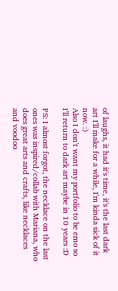of laughs, it had it's time, it's the last dark art I'll make for a while, I'm kinda sick of it now. :)
Also I don't want my portfolio to be emo so I'll return to dark art maybe in 10 years :D

PS: I almost forgot, the necklace on the last ones was inspired/collab with Mariana, who does great arts and crafts, like necklaces and voodoo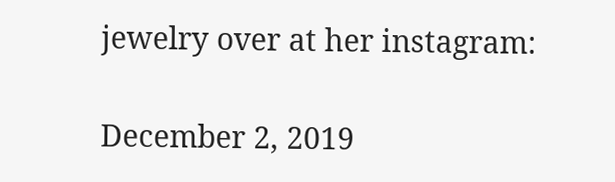jewelry over at her instagram:

December 2, 2019